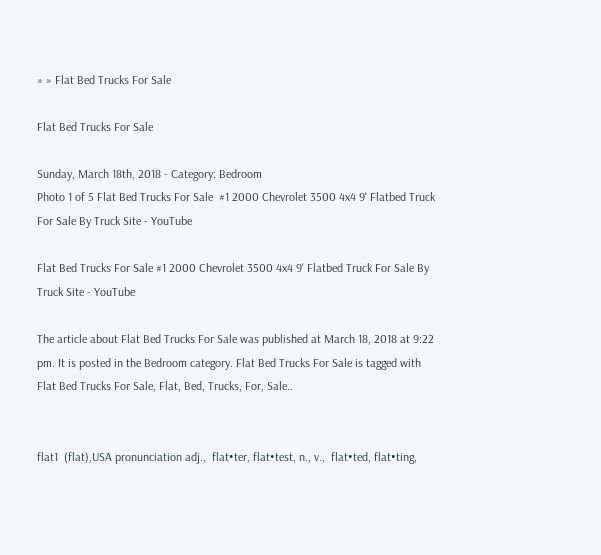» » Flat Bed Trucks For Sale

Flat Bed Trucks For Sale

Sunday, March 18th, 2018 - Category: Bedroom
Photo 1 of 5 Flat Bed Trucks For Sale  #1 2000 Chevrolet 3500 4x4 9' Flatbed Truck For Sale By Truck Site - YouTube

Flat Bed Trucks For Sale #1 2000 Chevrolet 3500 4x4 9' Flatbed Truck For Sale By Truck Site - YouTube

The article about Flat Bed Trucks For Sale was published at March 18, 2018 at 9:22 pm. It is posted in the Bedroom category. Flat Bed Trucks For Sale is tagged with Flat Bed Trucks For Sale, Flat, Bed, Trucks, For, Sale..


flat1  (flat),USA pronunciation adj.,  flat•ter, flat•test, n., v.,  flat•ted, flat•ting,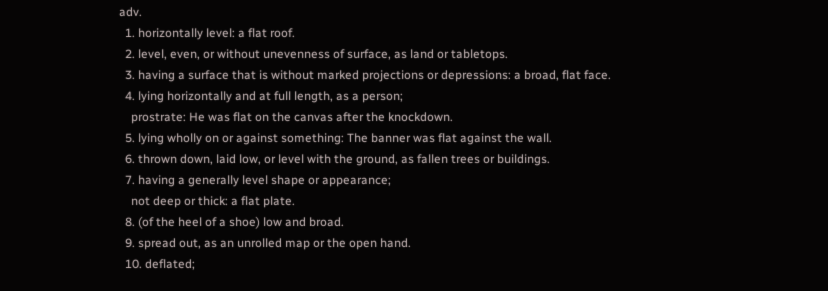adv.
  1. horizontally level: a flat roof.
  2. level, even, or without unevenness of surface, as land or tabletops.
  3. having a surface that is without marked projections or depressions: a broad, flat face.
  4. lying horizontally and at full length, as a person;
    prostrate: He was flat on the canvas after the knockdown.
  5. lying wholly on or against something: The banner was flat against the wall.
  6. thrown down, laid low, or level with the ground, as fallen trees or buildings.
  7. having a generally level shape or appearance;
    not deep or thick: a flat plate.
  8. (of the heel of a shoe) low and broad.
  9. spread out, as an unrolled map or the open hand.
  10. deflated;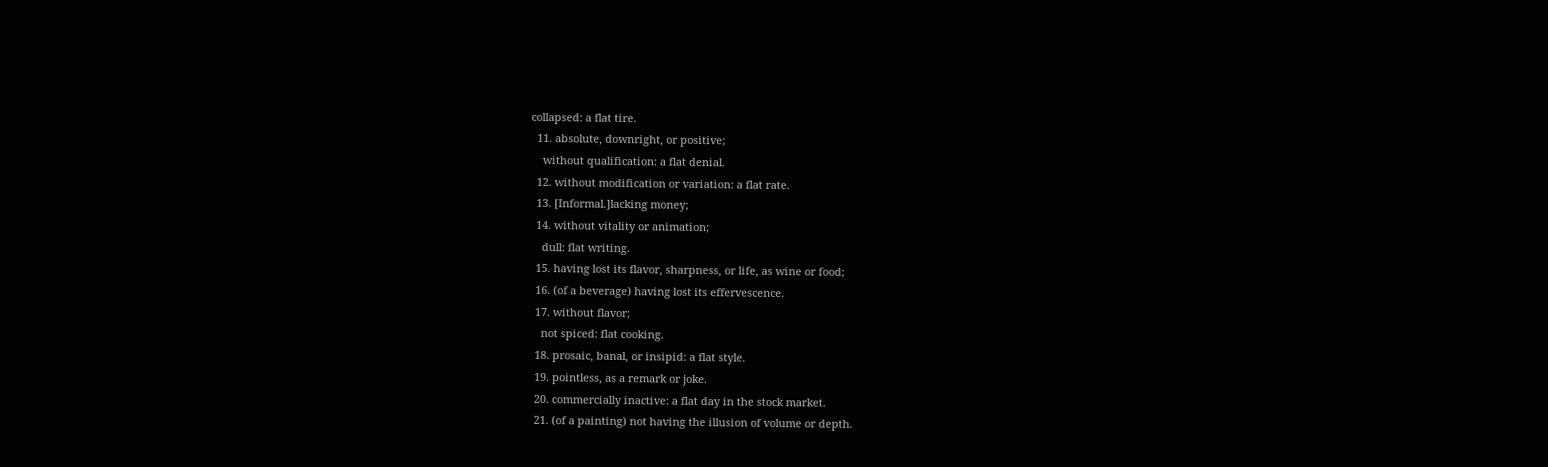collapsed: a flat tire.
  11. absolute, downright, or positive;
    without qualification: a flat denial.
  12. without modification or variation: a flat rate.
  13. [Informal.]lacking money;
  14. without vitality or animation;
    dull: flat writing.
  15. having lost its flavor, sharpness, or life, as wine or food;
  16. (of a beverage) having lost its effervescence.
  17. without flavor;
    not spiced: flat cooking.
  18. prosaic, banal, or insipid: a flat style.
  19. pointless, as a remark or joke.
  20. commercially inactive: a flat day in the stock market.
  21. (of a painting) not having the illusion of volume or depth.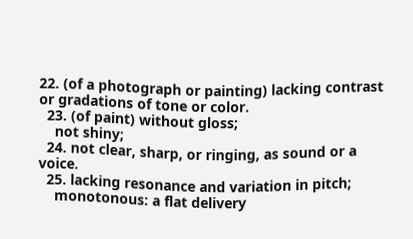22. (of a photograph or painting) lacking contrast or gradations of tone or color.
  23. (of paint) without gloss;
    not shiny;
  24. not clear, sharp, or ringing, as sound or a voice.
  25. lacking resonance and variation in pitch;
    monotonous: a flat delivery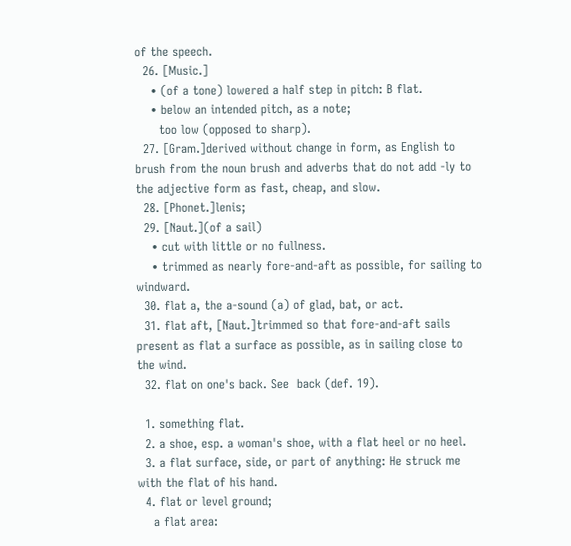of the speech.
  26. [Music.]
    • (of a tone) lowered a half step in pitch: B flat.
    • below an intended pitch, as a note;
      too low (opposed to sharp).
  27. [Gram.]derived without change in form, as English to brush from the noun brush and adverbs that do not add -ly to the adjective form as fast, cheap, and slow.
  28. [Phonet.]lenis;
  29. [Naut.](of a sail)
    • cut with little or no fullness.
    • trimmed as nearly fore-and-aft as possible, for sailing to windward.
  30. flat a, the a-sound (a) of glad, bat, or act.
  31. flat aft, [Naut.]trimmed so that fore-and-aft sails present as flat a surface as possible, as in sailing close to the wind.
  32. flat on one's back. See  back (def. 19).

  1. something flat.
  2. a shoe, esp. a woman's shoe, with a flat heel or no heel.
  3. a flat surface, side, or part of anything: He struck me with the flat of his hand.
  4. flat or level ground;
    a flat area: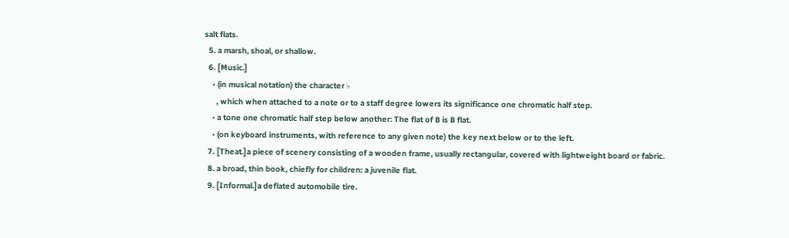salt flats.
  5. a marsh, shoal, or shallow.
  6. [Music.]
    • (in musical notation) the character ♭
      , which when attached to a note or to a staff degree lowers its significance one chromatic half step.
    • a tone one chromatic half step below another: The flat of B is B flat.
    • (on keyboard instruments, with reference to any given note) the key next below or to the left.
  7. [Theat.]a piece of scenery consisting of a wooden frame, usually rectangular, covered with lightweight board or fabric.
  8. a broad, thin book, chiefly for children: a juvenile flat.
  9. [Informal.]a deflated automobile tire.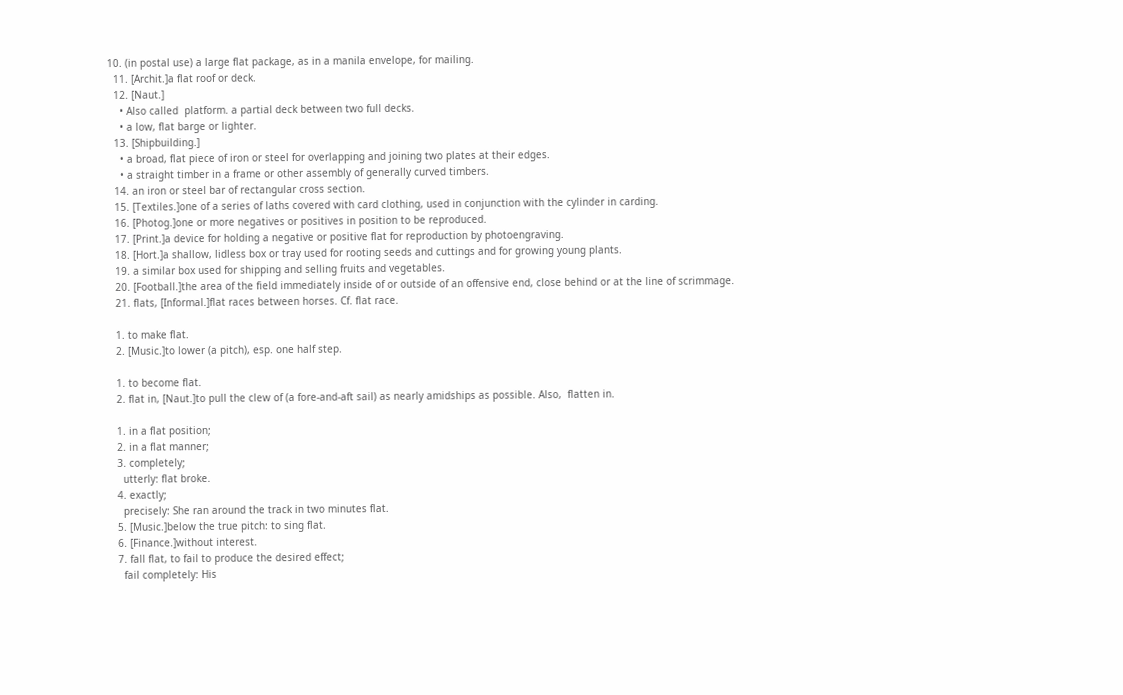10. (in postal use) a large flat package, as in a manila envelope, for mailing.
  11. [Archit.]a flat roof or deck.
  12. [Naut.]
    • Also called  platform. a partial deck between two full decks.
    • a low, flat barge or lighter.
  13. [Shipbuilding.]
    • a broad, flat piece of iron or steel for overlapping and joining two plates at their edges.
    • a straight timber in a frame or other assembly of generally curved timbers.
  14. an iron or steel bar of rectangular cross section.
  15. [Textiles.]one of a series of laths covered with card clothing, used in conjunction with the cylinder in carding.
  16. [Photog.]one or more negatives or positives in position to be reproduced.
  17. [Print.]a device for holding a negative or positive flat for reproduction by photoengraving.
  18. [Hort.]a shallow, lidless box or tray used for rooting seeds and cuttings and for growing young plants.
  19. a similar box used for shipping and selling fruits and vegetables.
  20. [Football.]the area of the field immediately inside of or outside of an offensive end, close behind or at the line of scrimmage.
  21. flats, [Informal.]flat races between horses. Cf. flat race.

  1. to make flat.
  2. [Music.]to lower (a pitch), esp. one half step.

  1. to become flat.
  2. flat in, [Naut.]to pull the clew of (a fore-and-aft sail) as nearly amidships as possible. Also,  flatten in.

  1. in a flat position;
  2. in a flat manner;
  3. completely;
    utterly: flat broke.
  4. exactly;
    precisely: She ran around the track in two minutes flat.
  5. [Music.]below the true pitch: to sing flat.
  6. [Finance.]without interest.
  7. fall flat, to fail to produce the desired effect;
    fail completely: His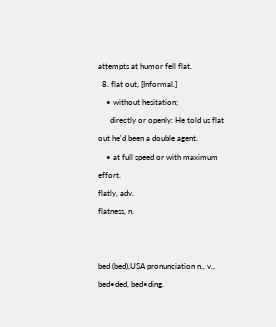attempts at humor fell flat.
  8. flat out, [Informal.]
    • without hesitation;
      directly or openly: He told us flat out he'd been a double agent.
    • at full speed or with maximum effort.
flatly, adv.
flatness, n.


bed (bed),USA pronunciation n., v.,  bed•ded, bed•ding.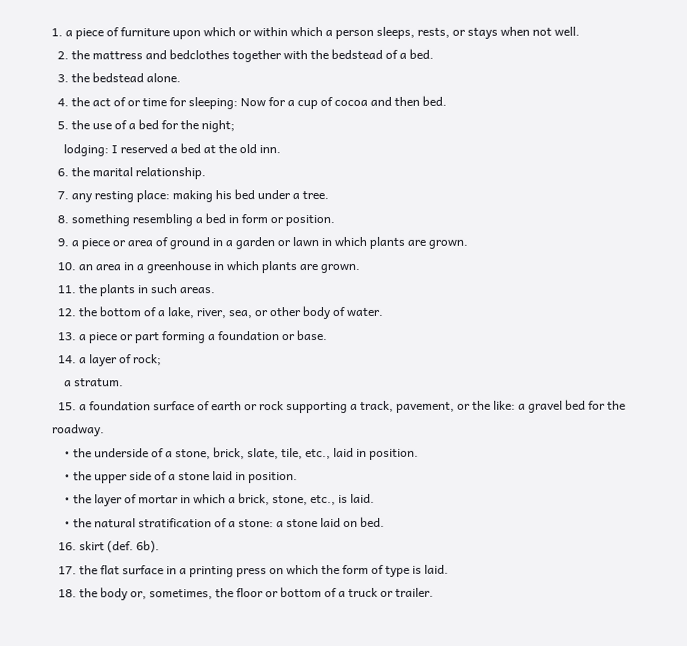1. a piece of furniture upon which or within which a person sleeps, rests, or stays when not well.
  2. the mattress and bedclothes together with the bedstead of a bed.
  3. the bedstead alone.
  4. the act of or time for sleeping: Now for a cup of cocoa and then bed.
  5. the use of a bed for the night;
    lodging: I reserved a bed at the old inn.
  6. the marital relationship.
  7. any resting place: making his bed under a tree.
  8. something resembling a bed in form or position.
  9. a piece or area of ground in a garden or lawn in which plants are grown.
  10. an area in a greenhouse in which plants are grown.
  11. the plants in such areas.
  12. the bottom of a lake, river, sea, or other body of water.
  13. a piece or part forming a foundation or base.
  14. a layer of rock;
    a stratum.
  15. a foundation surface of earth or rock supporting a track, pavement, or the like: a gravel bed for the roadway.
    • the underside of a stone, brick, slate, tile, etc., laid in position.
    • the upper side of a stone laid in position.
    • the layer of mortar in which a brick, stone, etc., is laid.
    • the natural stratification of a stone: a stone laid on bed.
  16. skirt (def. 6b).
  17. the flat surface in a printing press on which the form of type is laid.
  18. the body or, sometimes, the floor or bottom of a truck or trailer.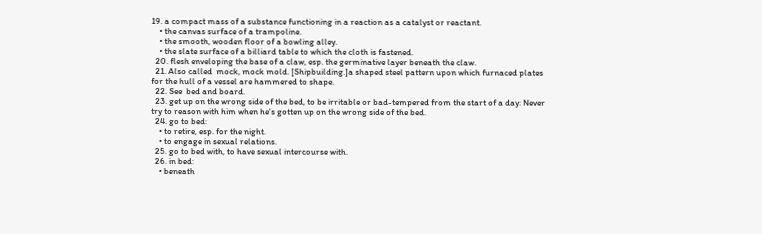19. a compact mass of a substance functioning in a reaction as a catalyst or reactant.
    • the canvas surface of a trampoline.
    • the smooth, wooden floor of a bowling alley.
    • the slate surface of a billiard table to which the cloth is fastened.
  20. flesh enveloping the base of a claw, esp. the germinative layer beneath the claw.
  21. Also called  mock, mock mold. [Shipbuilding.]a shaped steel pattern upon which furnaced plates for the hull of a vessel are hammered to shape.
  22. See  bed and board.
  23. get up on the wrong side of the bed, to be irritable or bad-tempered from the start of a day: Never try to reason with him when he's gotten up on the wrong side of the bed.
  24. go to bed:
    • to retire, esp. for the night.
    • to engage in sexual relations.
  25. go to bed with, to have sexual intercourse with.
  26. in bed:
    • beneath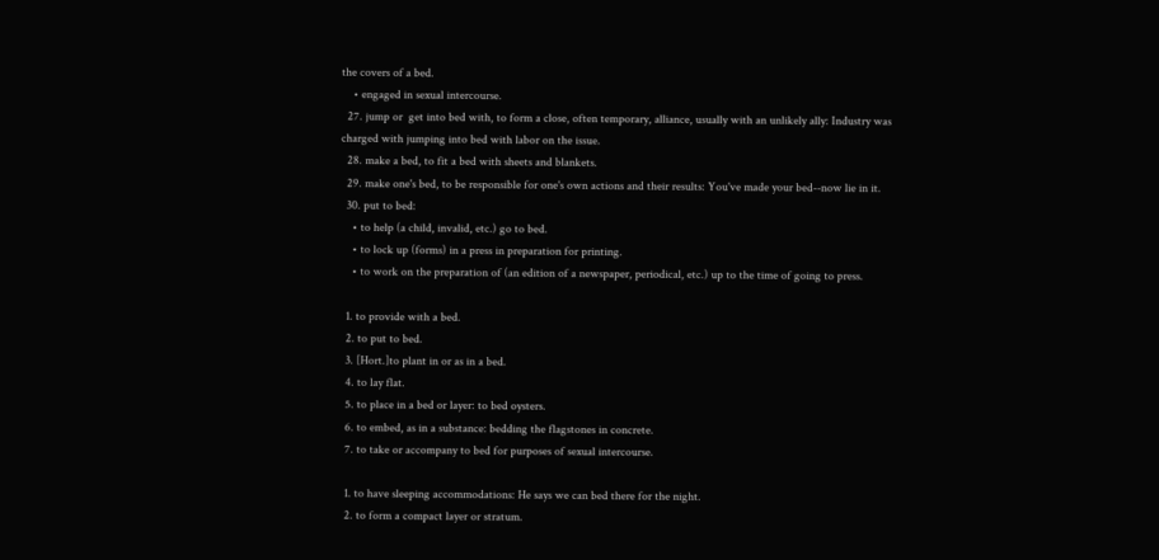the covers of a bed.
    • engaged in sexual intercourse.
  27. jump or  get into bed with, to form a close, often temporary, alliance, usually with an unlikely ally: Industry was charged with jumping into bed with labor on the issue.
  28. make a bed, to fit a bed with sheets and blankets.
  29. make one's bed, to be responsible for one's own actions and their results: You've made your bed--now lie in it.
  30. put to bed:
    • to help (a child, invalid, etc.) go to bed.
    • to lock up (forms) in a press in preparation for printing.
    • to work on the preparation of (an edition of a newspaper, periodical, etc.) up to the time of going to press.

  1. to provide with a bed.
  2. to put to bed.
  3. [Hort.]to plant in or as in a bed.
  4. to lay flat.
  5. to place in a bed or layer: to bed oysters.
  6. to embed, as in a substance: bedding the flagstones in concrete.
  7. to take or accompany to bed for purposes of sexual intercourse.

  1. to have sleeping accommodations: He says we can bed there for the night.
  2. to form a compact layer or stratum.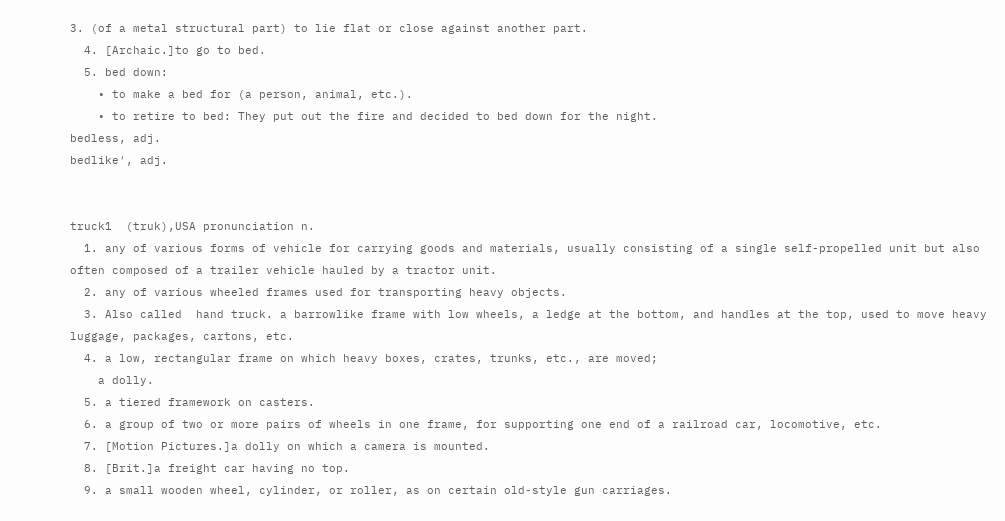3. (of a metal structural part) to lie flat or close against another part.
  4. [Archaic.]to go to bed.
  5. bed down:
    • to make a bed for (a person, animal, etc.).
    • to retire to bed: They put out the fire and decided to bed down for the night.
bedless, adj.
bedlike′, adj.


truck1  (truk),USA pronunciation n.
  1. any of various forms of vehicle for carrying goods and materials, usually consisting of a single self-propelled unit but also often composed of a trailer vehicle hauled by a tractor unit.
  2. any of various wheeled frames used for transporting heavy objects.
  3. Also called  hand truck. a barrowlike frame with low wheels, a ledge at the bottom, and handles at the top, used to move heavy luggage, packages, cartons, etc.
  4. a low, rectangular frame on which heavy boxes, crates, trunks, etc., are moved;
    a dolly.
  5. a tiered framework on casters.
  6. a group of two or more pairs of wheels in one frame, for supporting one end of a railroad car, locomotive, etc.
  7. [Motion Pictures.]a dolly on which a camera is mounted.
  8. [Brit.]a freight car having no top.
  9. a small wooden wheel, cylinder, or roller, as on certain old-style gun carriages.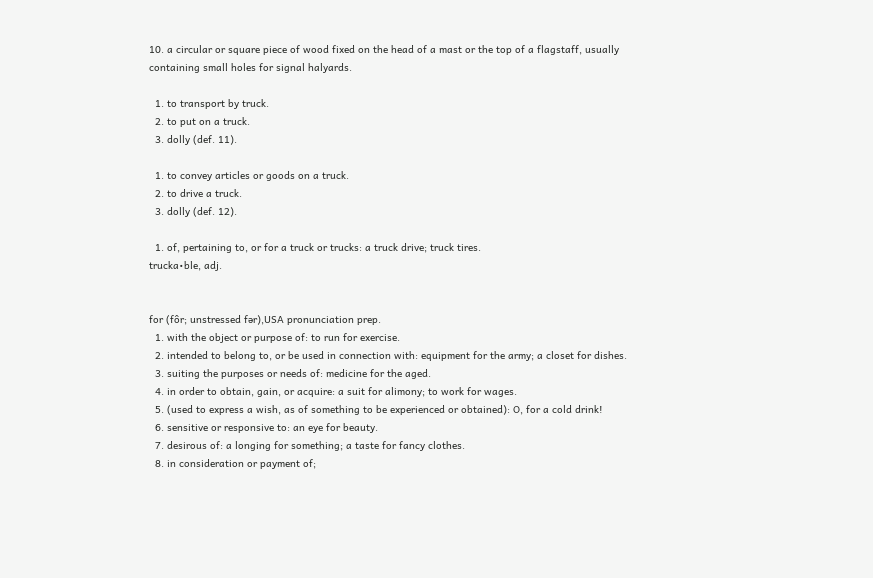10. a circular or square piece of wood fixed on the head of a mast or the top of a flagstaff, usually containing small holes for signal halyards.

  1. to transport by truck.
  2. to put on a truck.
  3. dolly (def. 11).

  1. to convey articles or goods on a truck.
  2. to drive a truck.
  3. dolly (def. 12).

  1. of, pertaining to, or for a truck or trucks: a truck drive; truck tires.
trucka•ble, adj.


for (fôr; unstressed fər),USA pronunciation prep.
  1. with the object or purpose of: to run for exercise.
  2. intended to belong to, or be used in connection with: equipment for the army; a closet for dishes.
  3. suiting the purposes or needs of: medicine for the aged.
  4. in order to obtain, gain, or acquire: a suit for alimony; to work for wages.
  5. (used to express a wish, as of something to be experienced or obtained): O, for a cold drink!
  6. sensitive or responsive to: an eye for beauty.
  7. desirous of: a longing for something; a taste for fancy clothes.
  8. in consideration or payment of;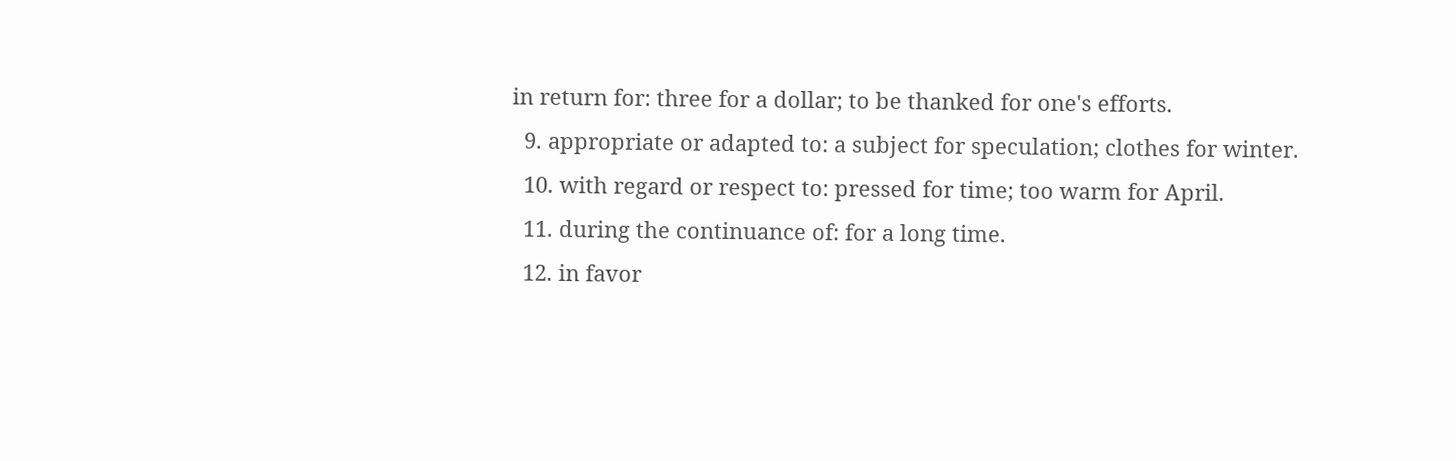in return for: three for a dollar; to be thanked for one's efforts.
  9. appropriate or adapted to: a subject for speculation; clothes for winter.
  10. with regard or respect to: pressed for time; too warm for April.
  11. during the continuance of: for a long time.
  12. in favor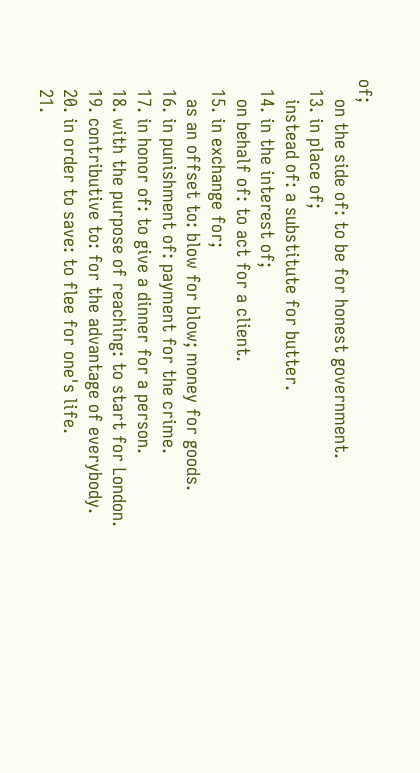of;
    on the side of: to be for honest government.
  13. in place of;
    instead of: a substitute for butter.
  14. in the interest of;
    on behalf of: to act for a client.
  15. in exchange for;
    as an offset to: blow for blow; money for goods.
  16. in punishment of: payment for the crime.
  17. in honor of: to give a dinner for a person.
  18. with the purpose of reaching: to start for London.
  19. contributive to: for the advantage of everybody.
  20. in order to save: to flee for one's life.
  21.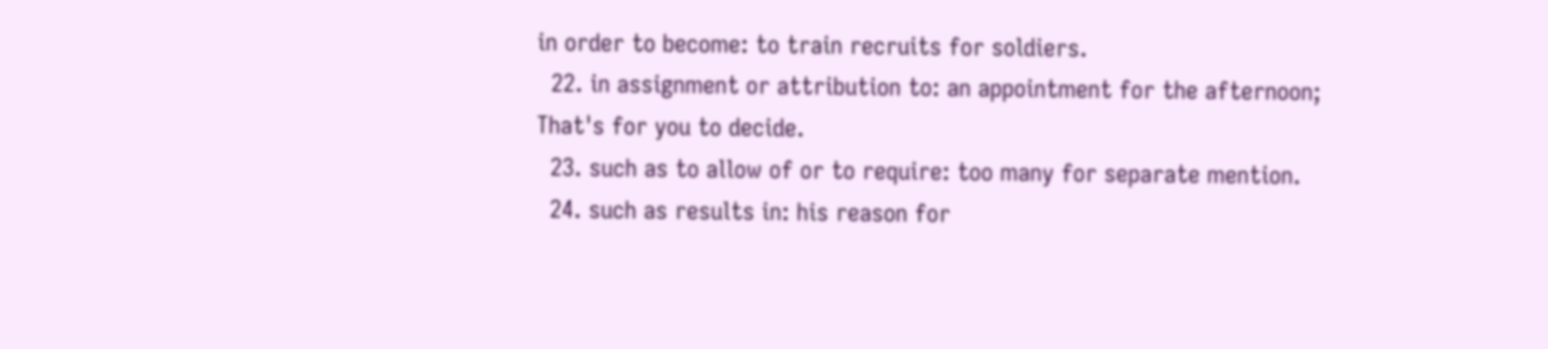in order to become: to train recruits for soldiers.
  22. in assignment or attribution to: an appointment for the afternoon; That's for you to decide.
  23. such as to allow of or to require: too many for separate mention.
  24. such as results in: his reason for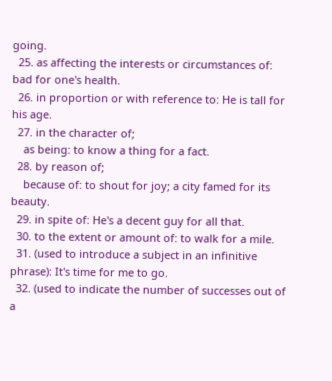going.
  25. as affecting the interests or circumstances of: bad for one's health.
  26. in proportion or with reference to: He is tall for his age.
  27. in the character of;
    as being: to know a thing for a fact.
  28. by reason of;
    because of: to shout for joy; a city famed for its beauty.
  29. in spite of: He's a decent guy for all that.
  30. to the extent or amount of: to walk for a mile.
  31. (used to introduce a subject in an infinitive phrase): It's time for me to go.
  32. (used to indicate the number of successes out of a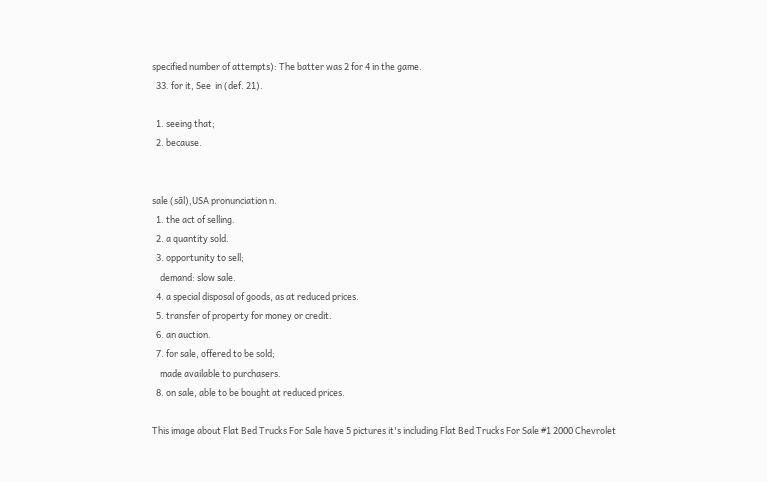specified number of attempts): The batter was 2 for 4 in the game.
  33. for it, See  in (def. 21).

  1. seeing that;
  2. because.


sale (sāl),USA pronunciation n.
  1. the act of selling.
  2. a quantity sold.
  3. opportunity to sell;
    demand: slow sale.
  4. a special disposal of goods, as at reduced prices.
  5. transfer of property for money or credit.
  6. an auction.
  7. for sale, offered to be sold;
    made available to purchasers.
  8. on sale, able to be bought at reduced prices.

This image about Flat Bed Trucks For Sale have 5 pictures it's including Flat Bed Trucks For Sale #1 2000 Chevrolet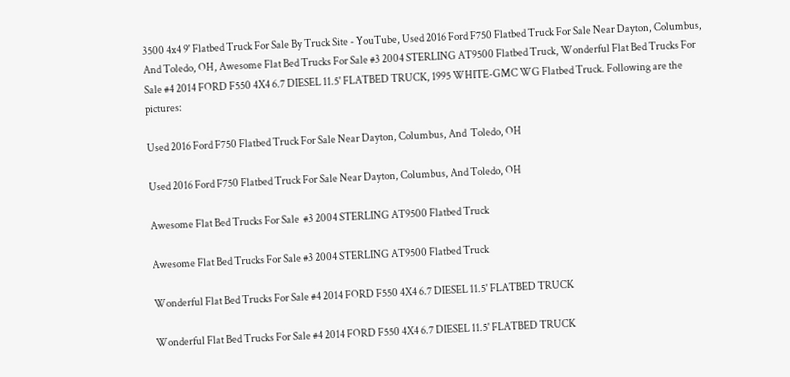3500 4x4 9' Flatbed Truck For Sale By Truck Site - YouTube, Used 2016 Ford F750 Flatbed Truck For Sale Near Dayton, Columbus, And Toledo, OH, Awesome Flat Bed Trucks For Sale #3 2004 STERLING AT9500 Flatbed Truck, Wonderful Flat Bed Trucks For Sale #4 2014 FORD F550 4X4 6.7 DIESEL 11.5' FLATBED TRUCK, 1995 WHITE-GMC WG Flatbed Truck. Following are the pictures:

Used 2016 Ford F750 Flatbed Truck For Sale Near Dayton, Columbus, And  Toledo, OH

Used 2016 Ford F750 Flatbed Truck For Sale Near Dayton, Columbus, And Toledo, OH

Awesome Flat Bed Trucks For Sale  #3 2004 STERLING AT9500 Flatbed Truck

Awesome Flat Bed Trucks For Sale #3 2004 STERLING AT9500 Flatbed Truck

Wonderful Flat Bed Trucks For Sale #4 2014 FORD F550 4X4 6.7 DIESEL 11.5' FLATBED TRUCK

Wonderful Flat Bed Trucks For Sale #4 2014 FORD F550 4X4 6.7 DIESEL 11.5' FLATBED TRUCK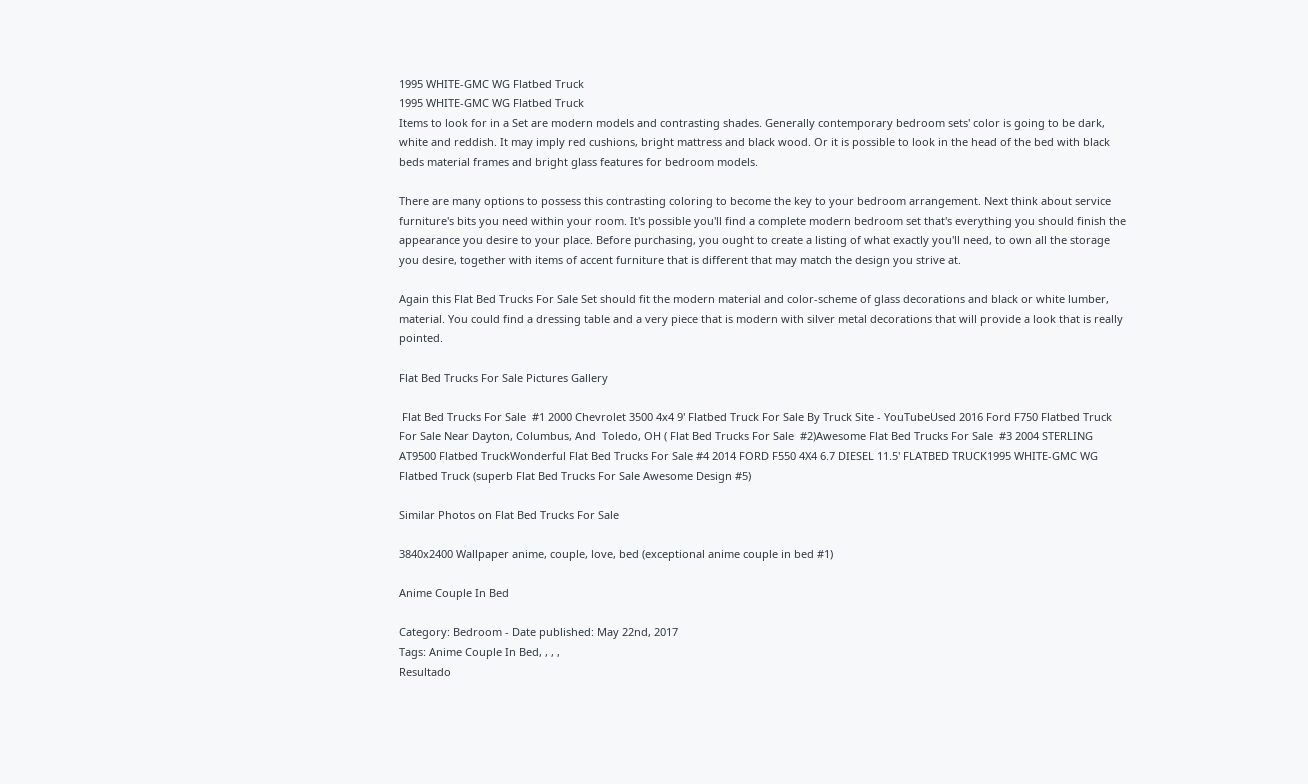1995 WHITE-GMC WG Flatbed Truck
1995 WHITE-GMC WG Flatbed Truck
Items to look for in a Set are modern models and contrasting shades. Generally contemporary bedroom sets' color is going to be dark, white and reddish. It may imply red cushions, bright mattress and black wood. Or it is possible to look in the head of the bed with black beds material frames and bright glass features for bedroom models.

There are many options to possess this contrasting coloring to become the key to your bedroom arrangement. Next think about service furniture's bits you need within your room. It's possible you'll find a complete modern bedroom set that's everything you should finish the appearance you desire to your place. Before purchasing, you ought to create a listing of what exactly you'll need, to own all the storage you desire, together with items of accent furniture that is different that may match the design you strive at.

Again this Flat Bed Trucks For Sale Set should fit the modern material and color-scheme of glass decorations and black or white lumber, material. You could find a dressing table and a very piece that is modern with silver metal decorations that will provide a look that is really pointed.

Flat Bed Trucks For Sale Pictures Gallery

 Flat Bed Trucks For Sale  #1 2000 Chevrolet 3500 4x4 9' Flatbed Truck For Sale By Truck Site - YouTubeUsed 2016 Ford F750 Flatbed Truck For Sale Near Dayton, Columbus, And  Toledo, OH ( Flat Bed Trucks For Sale  #2)Awesome Flat Bed Trucks For Sale  #3 2004 STERLING AT9500 Flatbed TruckWonderful Flat Bed Trucks For Sale #4 2014 FORD F550 4X4 6.7 DIESEL 11.5' FLATBED TRUCK1995 WHITE-GMC WG Flatbed Truck (superb Flat Bed Trucks For Sale Awesome Design #5)

Similar Photos on Flat Bed Trucks For Sale

3840x2400 Wallpaper anime, couple, love, bed (exceptional anime couple in bed #1)

Anime Couple In Bed

Category: Bedroom - Date published: May 22nd, 2017
Tags: Anime Couple In Bed, , , ,
Resultado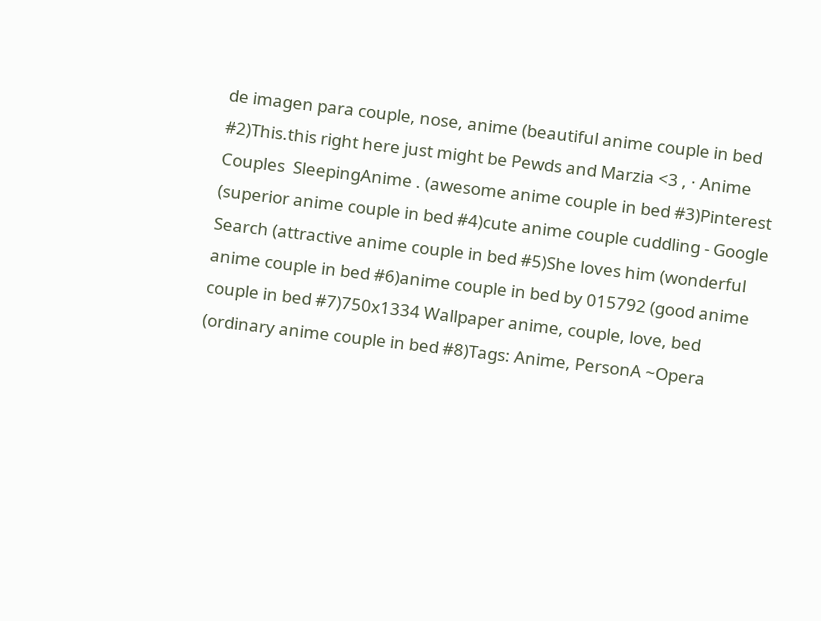de imagen para couple, nose, anime (beautiful anime couple in bed #2)This.this right here just might be Pewds and Marzia <3 , · Anime Couples  SleepingAnime . (awesome anime couple in bed #3)Pinterest (superior anime couple in bed #4)cute anime couple cuddling - Google Search (attractive anime couple in bed #5)She loves him (wonderful anime couple in bed #6)anime couple in bed by 015792 (good anime couple in bed #7)750x1334 Wallpaper anime, couple, love, bed (ordinary anime couple in bed #8)Tags: Anime, PersonA ~Opera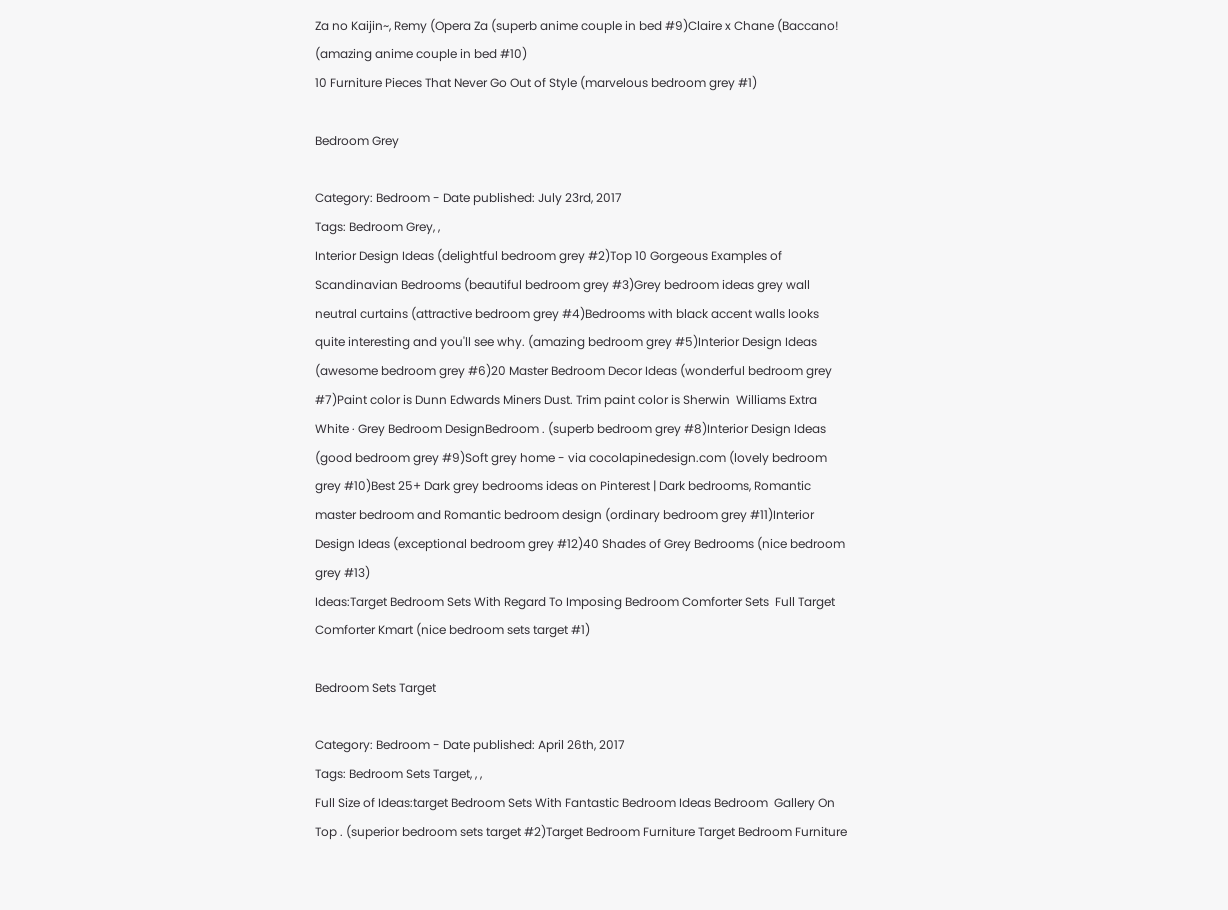Za no Kaijin~, Remy (Opera Za (superb anime couple in bed #9)Claire x Chane (Baccano! (amazing anime couple in bed #10)
10 Furniture Pieces That Never Go Out of Style (marvelous bedroom grey #1)

Bedroom Grey

Category: Bedroom - Date published: July 23rd, 2017
Tags: Bedroom Grey, ,
Interior Design Ideas (delightful bedroom grey #2)Top 10 Gorgeous Examples of Scandinavian Bedrooms (beautiful bedroom grey #3)Grey bedroom ideas grey wall neutral curtains (attractive bedroom grey #4)Bedrooms with black accent walls looks quite interesting and you'll see why. (amazing bedroom grey #5)Interior Design Ideas (awesome bedroom grey #6)20 Master Bedroom Decor Ideas (wonderful bedroom grey #7)Paint color is Dunn Edwards Miners Dust. Trim paint color is Sherwin  Williams Extra White · Grey Bedroom DesignBedroom . (superb bedroom grey #8)Interior Design Ideas (good bedroom grey #9)Soft grey home - via cocolapinedesign.com (lovely bedroom grey #10)Best 25+ Dark grey bedrooms ideas on Pinterest | Dark bedrooms, Romantic  master bedroom and Romantic bedroom design (ordinary bedroom grey #11)Interior Design Ideas (exceptional bedroom grey #12)40 Shades of Grey Bedrooms (nice bedroom grey #13)
Ideas:Target Bedroom Sets With Regard To Imposing Bedroom Comforter Sets  Full Target Comforter Kmart (nice bedroom sets target #1)

Bedroom Sets Target

Category: Bedroom - Date published: April 26th, 2017
Tags: Bedroom Sets Target, , ,
Full Size of Ideas:target Bedroom Sets With Fantastic Bedroom Ideas Bedroom  Gallery On Top . (superior bedroom sets target #2)Target Bedroom Furniture Target Bedroom Furniture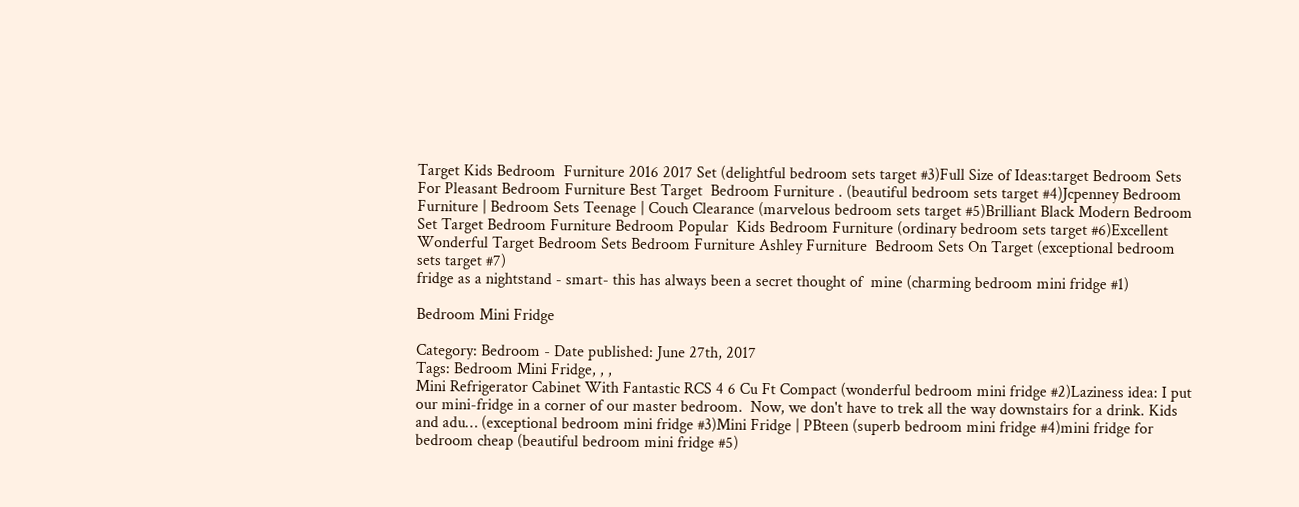Target Kids Bedroom  Furniture 2016 2017 Set (delightful bedroom sets target #3)Full Size of Ideas:target Bedroom Sets For Pleasant Bedroom Furniture Best Target  Bedroom Furniture . (beautiful bedroom sets target #4)Jcpenney Bedroom Furniture | Bedroom Sets Teenage | Couch Clearance (marvelous bedroom sets target #5)Brilliant Black Modern Bedroom Set Target Bedroom Furniture Bedroom Popular  Kids Bedroom Furniture (ordinary bedroom sets target #6)Excellent Wonderful Target Bedroom Sets Bedroom Furniture Ashley Furniture  Bedroom Sets On Target (exceptional bedroom sets target #7)
fridge as a nightstand - smart- this has always been a secret thought of  mine (charming bedroom mini fridge #1)

Bedroom Mini Fridge

Category: Bedroom - Date published: June 27th, 2017
Tags: Bedroom Mini Fridge, , ,
Mini Refrigerator Cabinet With Fantastic RCS 4 6 Cu Ft Compact (wonderful bedroom mini fridge #2)Laziness idea: I put our mini-fridge in a corner of our master bedroom.  Now, we don't have to trek all the way downstairs for a drink. Kids and adu… (exceptional bedroom mini fridge #3)Mini Fridge | PBteen (superb bedroom mini fridge #4)mini fridge for bedroom cheap (beautiful bedroom mini fridge #5)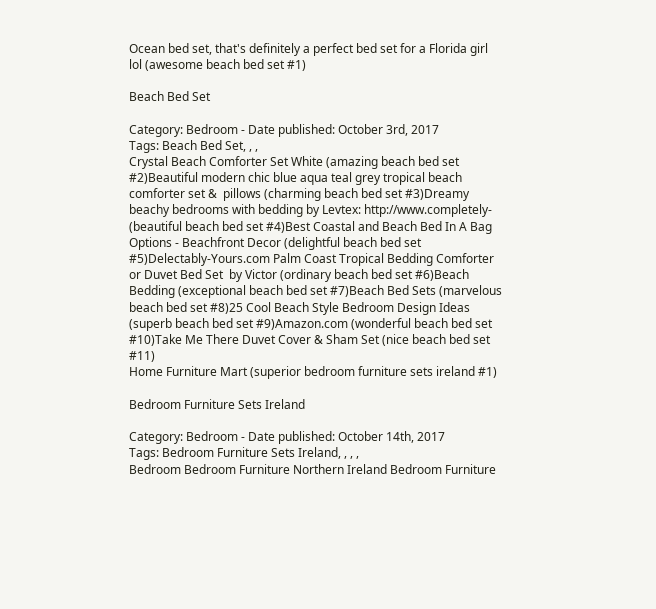Ocean bed set, that's definitely a perfect bed set for a Florida girl lol (awesome beach bed set #1)

Beach Bed Set

Category: Bedroom - Date published: October 3rd, 2017
Tags: Beach Bed Set, , ,
Crystal Beach Comforter Set White (amazing beach bed set #2)Beautiful modern chic blue aqua teal grey tropical beach comforter set &  pillows (charming beach bed set #3)Dreamy beachy bedrooms with bedding by Levtex: http://www.completely- (beautiful beach bed set #4)Best Coastal and Beach Bed In A Bag Options - Beachfront Decor (delightful beach bed set #5)Delectably-Yours.com Palm Coast Tropical Bedding Comforter or Duvet Bed Set  by Victor (ordinary beach bed set #6)Beach Bedding (exceptional beach bed set #7)Beach Bed Sets (marvelous beach bed set #8)25 Cool Beach Style Bedroom Design Ideas (superb beach bed set #9)Amazon.com (wonderful beach bed set #10)Take Me There Duvet Cover & Sham Set (nice beach bed set #11)
Home Furniture Mart (superior bedroom furniture sets ireland #1)

Bedroom Furniture Sets Ireland

Category: Bedroom - Date published: October 14th, 2017
Tags: Bedroom Furniture Sets Ireland, , , ,
Bedroom Bedroom Furniture Northern Ireland Bedroom Furniture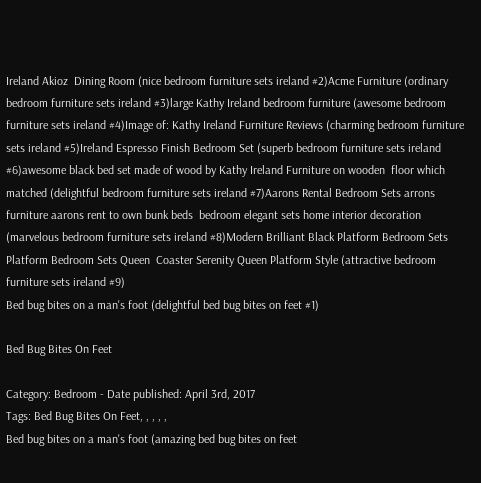Ireland Akioz  Dining Room (nice bedroom furniture sets ireland #2)Acme Furniture (ordinary bedroom furniture sets ireland #3)large Kathy Ireland bedroom furniture (awesome bedroom furniture sets ireland #4)Image of: Kathy Ireland Furniture Reviews (charming bedroom furniture sets ireland #5)Ireland Espresso Finish Bedroom Set (superb bedroom furniture sets ireland #6)awesome black bed set made of wood by Kathy Ireland Furniture on wooden  floor which matched (delightful bedroom furniture sets ireland #7)Aarons Rental Bedroom Sets arrons furniture aarons rent to own bunk beds  bedroom elegant sets home interior decoration (marvelous bedroom furniture sets ireland #8)Modern Brilliant Black Platform Bedroom Sets Platform Bedroom Sets Queen  Coaster Serenity Queen Platform Style (attractive bedroom furniture sets ireland #9)
Bed bug bites on a man's foot (delightful bed bug bites on feet #1)

Bed Bug Bites On Feet

Category: Bedroom - Date published: April 3rd, 2017
Tags: Bed Bug Bites On Feet, , , , ,
Bed bug bites on a man's foot (amazing bed bug bites on feet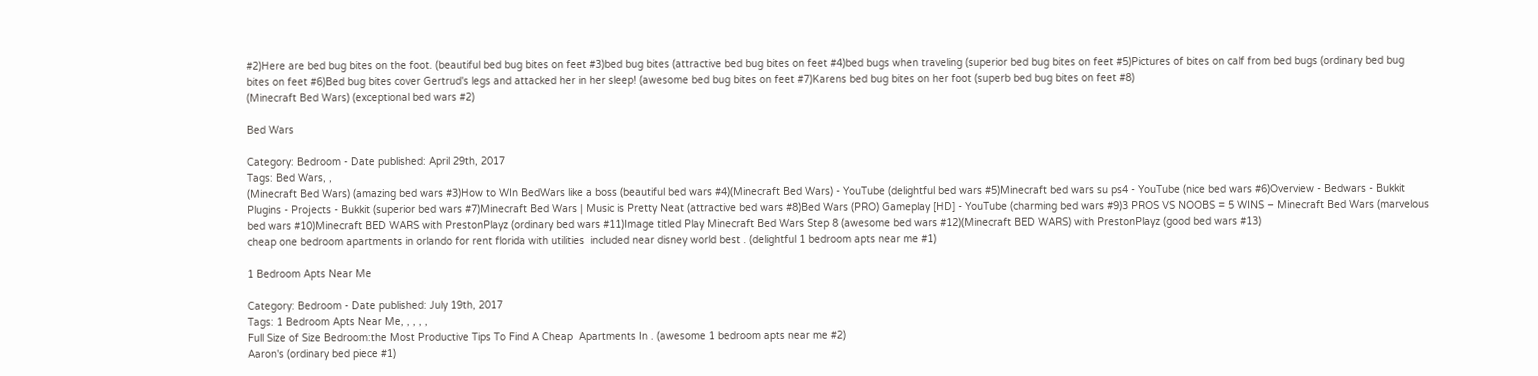#2)Here are bed bug bites on the foot. (beautiful bed bug bites on feet #3)bed bug bites (attractive bed bug bites on feet #4)bed bugs when traveling (superior bed bug bites on feet #5)Pictures of bites on calf from bed bugs (ordinary bed bug bites on feet #6)Bed bug bites cover Gertrud's legs and attacked her in her sleep! (awesome bed bug bites on feet #7)Karens bed bug bites on her foot (superb bed bug bites on feet #8)
(Minecraft Bed Wars) (exceptional bed wars #2)

Bed Wars

Category: Bedroom - Date published: April 29th, 2017
Tags: Bed Wars, ,
(Minecraft Bed Wars) (amazing bed wars #3)How to WIn BedWars like a boss (beautiful bed wars #4)(Minecraft Bed Wars) - YouTube (delightful bed wars #5)Minecraft bed wars su ps4 - YouTube (nice bed wars #6)Overview - Bedwars - Bukkit Plugins - Projects - Bukkit (superior bed wars #7)Minecraft Bed Wars | Music is Pretty Neat (attractive bed wars #8)Bed Wars (PRO) Gameplay [HD] - YouTube (charming bed wars #9)3 PROS VS NOOBS = 5 WINS – Minecraft Bed Wars (marvelous bed wars #10)Minecraft BED WARS with PrestonPlayz (ordinary bed wars #11)Image titled Play Minecraft Bed Wars Step 8 (awesome bed wars #12)(Minecraft BED WARS) with PrestonPlayz (good bed wars #13)
cheap one bedroom apartments in orlando for rent florida with utilities  included near disney world best . (delightful 1 bedroom apts near me #1)

1 Bedroom Apts Near Me

Category: Bedroom - Date published: July 19th, 2017
Tags: 1 Bedroom Apts Near Me, , , , ,
Full Size of Size Bedroom:the Most Productive Tips To Find A Cheap  Apartments In . (awesome 1 bedroom apts near me #2)
Aaron's (ordinary bed piece #1)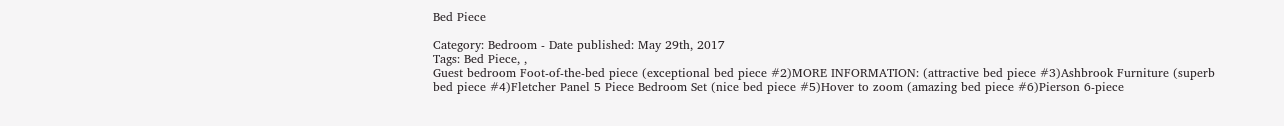Bed Piece

Category: Bedroom - Date published: May 29th, 2017
Tags: Bed Piece, ,
Guest bedroom Foot-of-the-bed piece (exceptional bed piece #2)MORE INFORMATION: (attractive bed piece #3)Ashbrook Furniture (superb bed piece #4)Fletcher Panel 5 Piece Bedroom Set (nice bed piece #5)Hover to zoom (amazing bed piece #6)Pierson 6-piece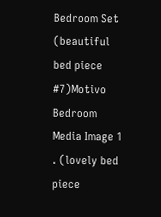Bedroom Set (beautiful bed piece #7)Motivo Bedroom Media Image 1 . (lovely bed piece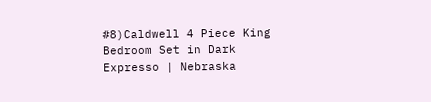#8)Caldwell 4 Piece King Bedroom Set in Dark Expresso | Nebraska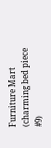Furniture Mart (charming bed piece #9)